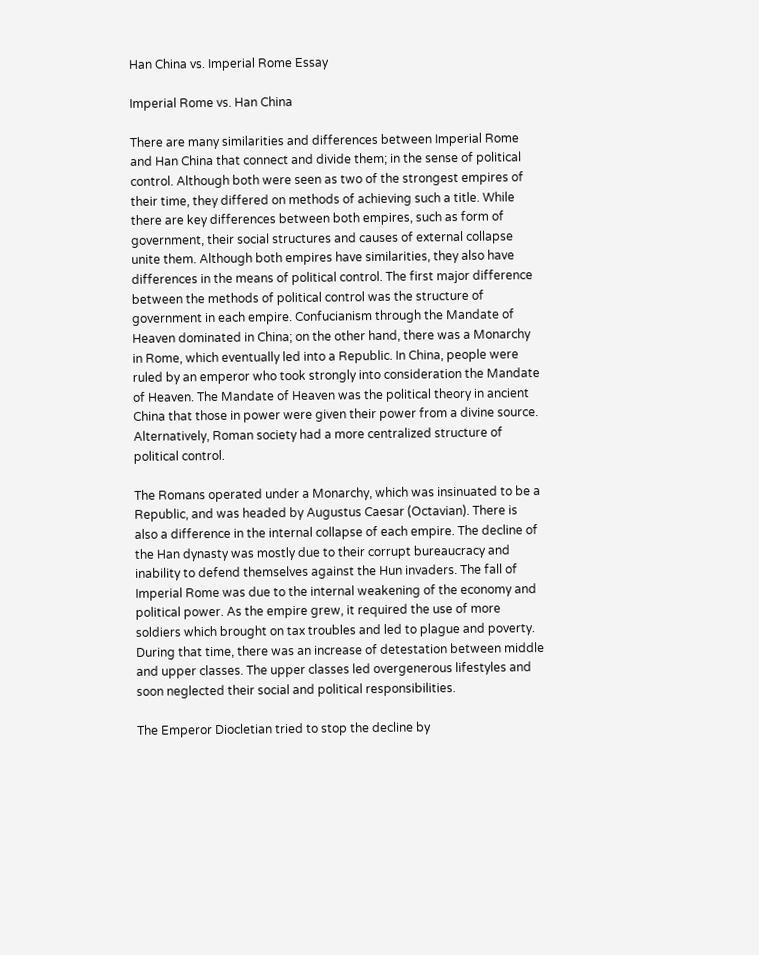Han China vs. Imperial Rome Essay

Imperial Rome vs. Han China

There are many similarities and differences between Imperial Rome and Han China that connect and divide them; in the sense of political control. Although both were seen as two of the strongest empires of their time, they differed on methods of achieving such a title. While there are key differences between both empires, such as form of government, their social structures and causes of external collapse unite them. Although both empires have similarities, they also have differences in the means of political control. The first major difference between the methods of political control was the structure of government in each empire. Confucianism through the Mandate of Heaven dominated in China; on the other hand, there was a Monarchy in Rome, which eventually led into a Republic. In China, people were ruled by an emperor who took strongly into consideration the Mandate of Heaven. The Mandate of Heaven was the political theory in ancient China that those in power were given their power from a divine source. Alternatively, Roman society had a more centralized structure of political control.

The Romans operated under a Monarchy, which was insinuated to be a Republic, and was headed by Augustus Caesar (Octavian). There is also a difference in the internal collapse of each empire. The decline of the Han dynasty was mostly due to their corrupt bureaucracy and inability to defend themselves against the Hun invaders. The fall of Imperial Rome was due to the internal weakening of the economy and political power. As the empire grew, it required the use of more soldiers which brought on tax troubles and led to plague and poverty. During that time, there was an increase of detestation between middle and upper classes. The upper classes led overgenerous lifestyles and soon neglected their social and political responsibilities.

The Emperor Diocletian tried to stop the decline by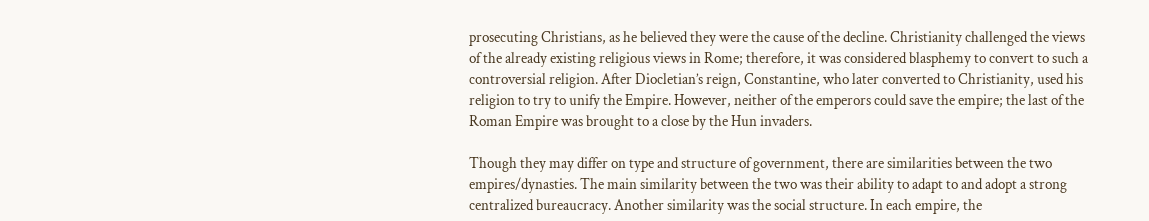prosecuting Christians, as he believed they were the cause of the decline. Christianity challenged the views of the already existing religious views in Rome; therefore, it was considered blasphemy to convert to such a controversial religion. After Diocletian’s reign, Constantine, who later converted to Christianity, used his religion to try to unify the Empire. However, neither of the emperors could save the empire; the last of the Roman Empire was brought to a close by the Hun invaders.

Though they may differ on type and structure of government, there are similarities between the two empires/dynasties. The main similarity between the two was their ability to adapt to and adopt a strong centralized bureaucracy. Another similarity was the social structure. In each empire, the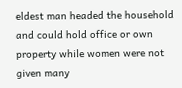eldest man headed the household and could hold office or own property while women were not given many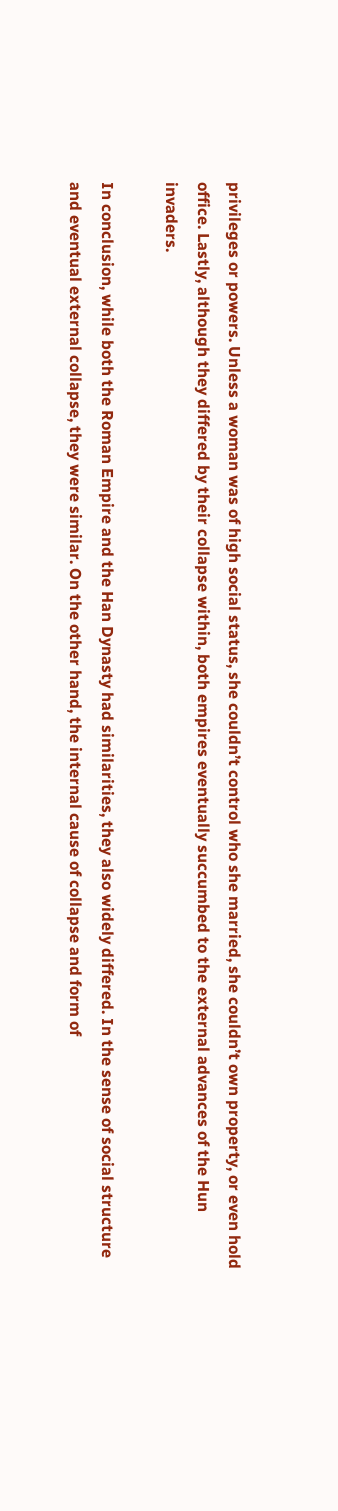privileges or powers. Unless a woman was of high social status, she couldn’t control who she married, she couldn’t own property, or even hold office. Lastly, although they differed by their collapse within, both empires eventually succumbed to the external advances of the Hun invaders.

In conclusion, while both the Roman Empire and the Han Dynasty had similarities, they also widely differed. In the sense of social structure and eventual external collapse, they were similar. On the other hand, the internal cause of collapse and form of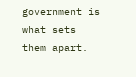government is what sets them apart.